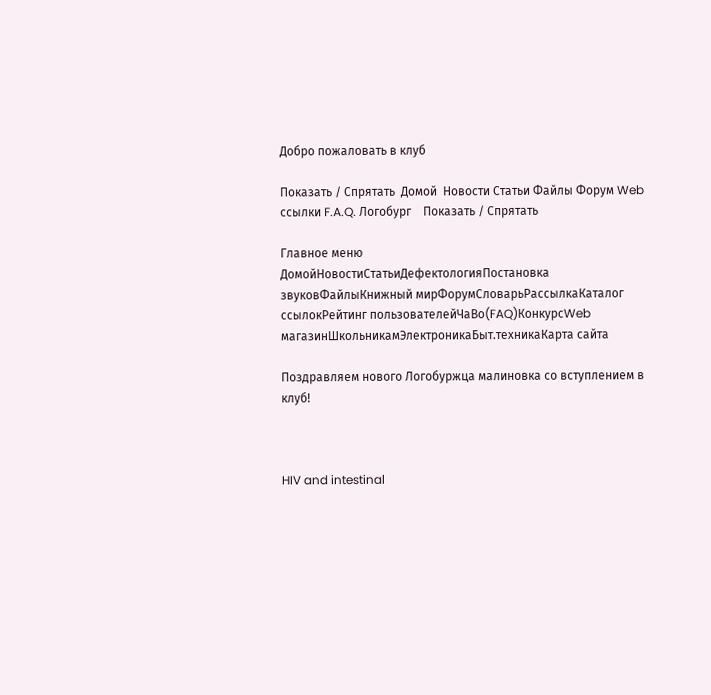Добро пожаловать в клуб

Показать / Спрятать  Домой  Новости Статьи Файлы Форум Web ссылки F.A.Q. Логобург    Показать / Спрятать

Главное меню
ДомойНовостиСтатьиДефектологияПостановка звуковФайлыКнижный мирФорумСловарьРассылкаКаталог ссылокРейтинг пользователейЧаВо(FAQ)КонкурсWeb магазинШкольникамЭлектроникаБыт.техникаКарта сайта

Поздравляем нового Логобуржца малиновка со вступлением в клуб!



HIV and intestinal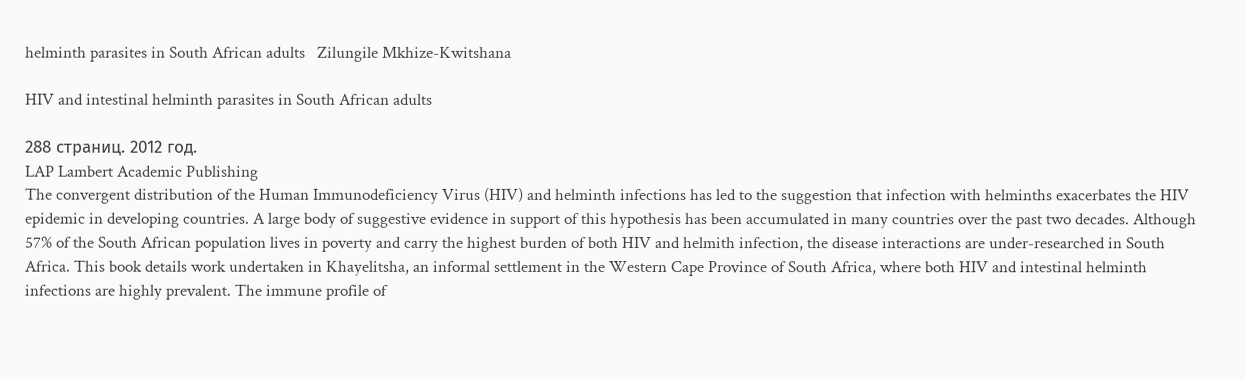helminth parasites in South African adults   Zilungile Mkhize-Kwitshana

HIV and intestinal helminth parasites in South African adults

288 страниц. 2012 год.
LAP Lambert Academic Publishing
The convergent distribution of the Human Immunodeficiency Virus (HIV) and helminth infections has led to the suggestion that infection with helminths exacerbates the HIV epidemic in developing countries. A large body of suggestive evidence in support of this hypothesis has been accumulated in many countries over the past two decades. Although 57% of the South African population lives in poverty and carry the highest burden of both HIV and helmith infection, the disease interactions are under-researched in South Africa. This book details work undertaken in Khayelitsha, an informal settlement in the Western Cape Province of South Africa, where both HIV and intestinal helminth infections are highly prevalent. The immune profile of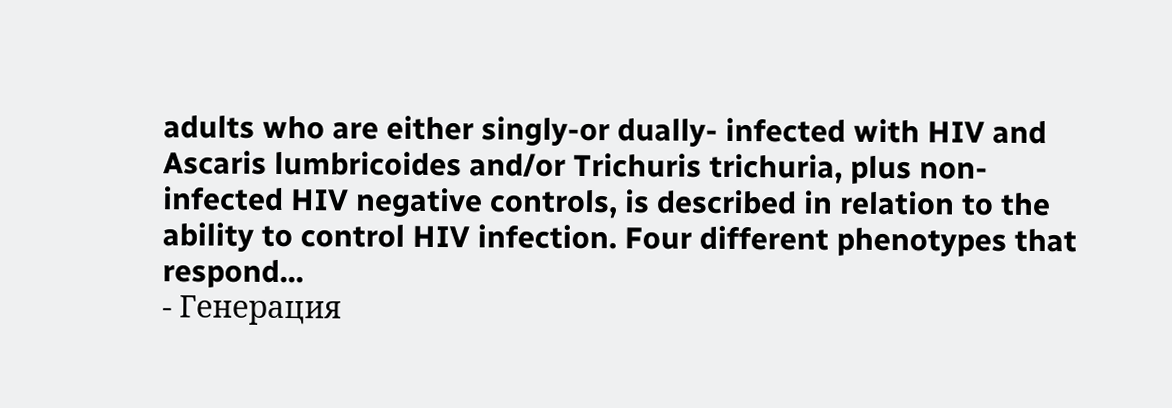adults who are either singly-or dually- infected with HIV and Ascaris lumbricoides and/or Trichuris trichuria, plus non-infected HIV negative controls, is described in relation to the ability to control HIV infection. Four different phenotypes that respond...
- Генерация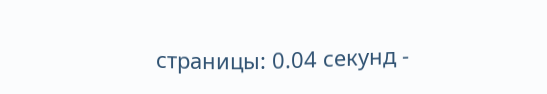страницы: 0.04 секунд -